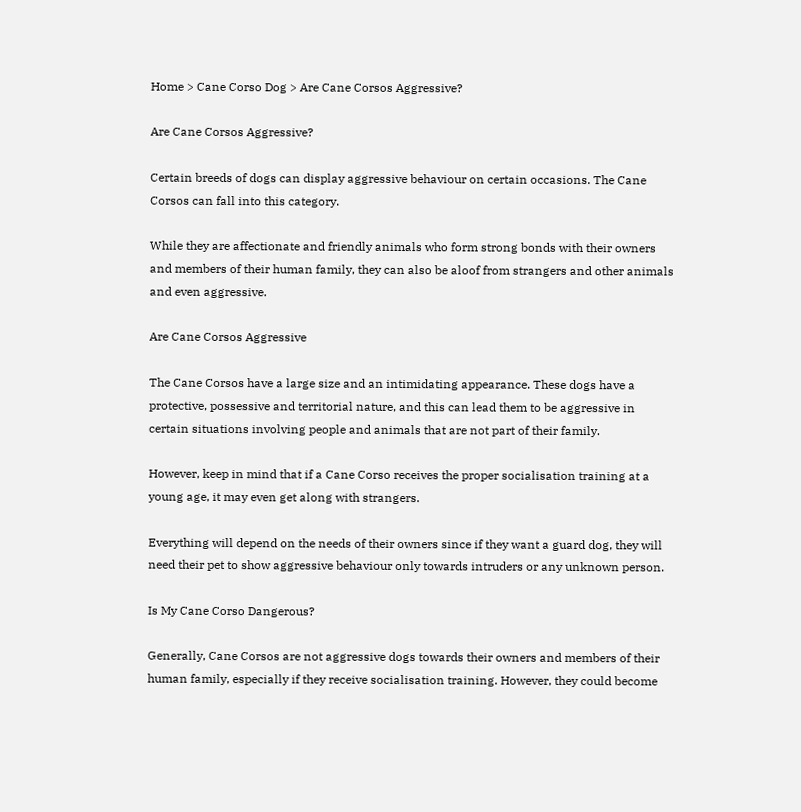Home > Cane Corso Dog > Are Cane Corsos Aggressive?

Are Cane Corsos Aggressive?

Certain breeds of dogs can display aggressive behaviour on certain occasions. The Cane Corsos can fall into this category.

While they are affectionate and friendly animals who form strong bonds with their owners and members of their human family, they can also be aloof from strangers and other animals and even aggressive.

Are Cane Corsos Aggressive

The Cane Corsos have a large size and an intimidating appearance. These dogs have a protective, possessive and territorial nature, and this can lead them to be aggressive in certain situations involving people and animals that are not part of their family.

However, keep in mind that if a Cane Corso receives the proper socialisation training at a young age, it may even get along with strangers.

Everything will depend on the needs of their owners since if they want a guard dog, they will need their pet to show aggressive behaviour only towards intruders or any unknown person.

Is My Cane Corso Dangerous?

Generally, Cane Corsos are not aggressive dogs towards their owners and members of their human family, especially if they receive socialisation training. However, they could become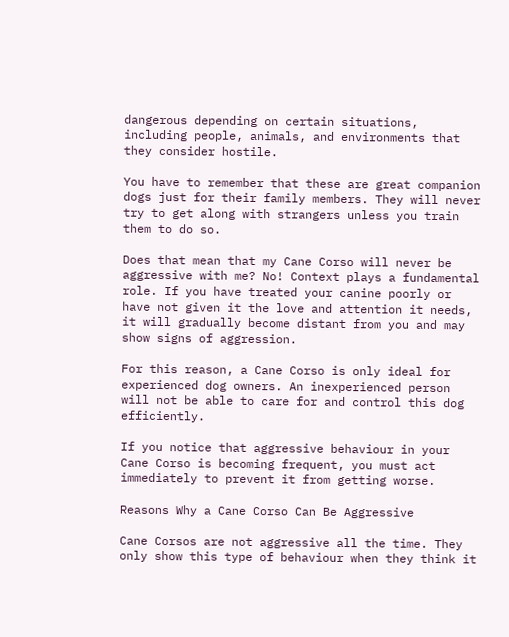dangerous depending on certain situations, including people, animals, and environments that they consider hostile.

You have to remember that these are great companion dogs just for their family members. They will never try to get along with strangers unless you train them to do so.

Does that mean that my Cane Corso will never be aggressive with me? No! Context plays a fundamental role. If you have treated your canine poorly or have not given it the love and attention it needs, it will gradually become distant from you and may show signs of aggression.

For this reason, a Cane Corso is only ideal for experienced dog owners. An inexperienced person will not be able to care for and control this dog efficiently.

If you notice that aggressive behaviour in your Cane Corso is becoming frequent, you must act immediately to prevent it from getting worse.

Reasons Why a Cane Corso Can Be Aggressive

Cane Corsos are not aggressive all the time. They only show this type of behaviour when they think it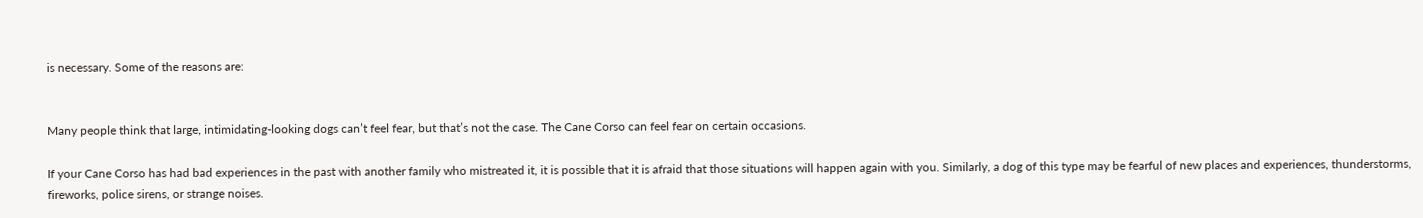is necessary. Some of the reasons are:


Many people think that large, intimidating-looking dogs can’t feel fear, but that’s not the case. The Cane Corso can feel fear on certain occasions.

If your Cane Corso has had bad experiences in the past with another family who mistreated it, it is possible that it is afraid that those situations will happen again with you. Similarly, a dog of this type may be fearful of new places and experiences, thunderstorms, fireworks, police sirens, or strange noises.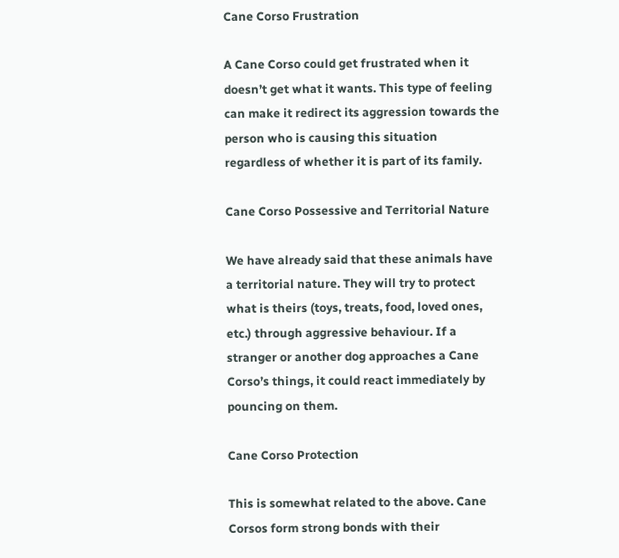Cane Corso Frustration

A Cane Corso could get frustrated when it doesn’t get what it wants. This type of feeling can make it redirect its aggression towards the person who is causing this situation regardless of whether it is part of its family.

Cane Corso Possessive and Territorial Nature

We have already said that these animals have a territorial nature. They will try to protect what is theirs (toys, treats, food, loved ones, etc.) through aggressive behaviour. If a stranger or another dog approaches a Cane Corso’s things, it could react immediately by pouncing on them.

Cane Corso Protection

This is somewhat related to the above. Cane Corsos form strong bonds with their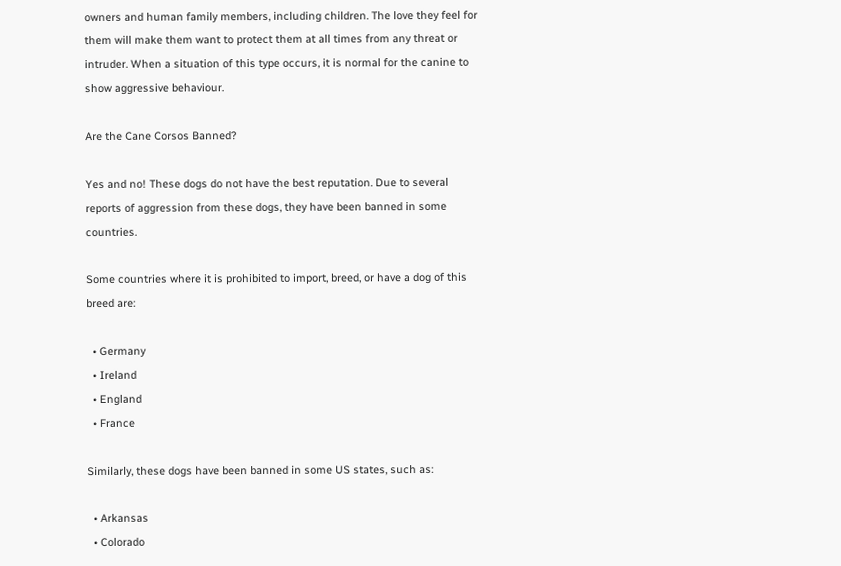owners and human family members, including children. The love they feel for them will make them want to protect them at all times from any threat or intruder. When a situation of this type occurs, it is normal for the canine to show aggressive behaviour.

Are the Cane Corsos Banned?

Yes and no! These dogs do not have the best reputation. Due to several reports of aggression from these dogs, they have been banned in some countries.

Some countries where it is prohibited to import, breed, or have a dog of this breed are:

  • Germany
  • Ireland
  • England
  • France

Similarly, these dogs have been banned in some US states, such as:

  • Arkansas
  • Colorado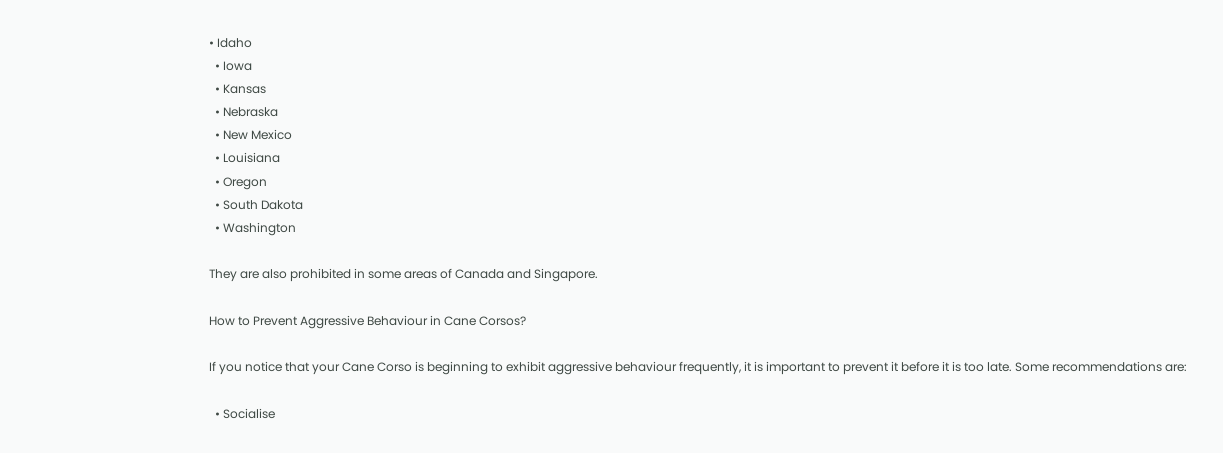• Idaho
  • Iowa
  • Kansas
  • Nebraska
  • New Mexico
  • Louisiana
  • Oregon
  • South Dakota
  • Washington

They are also prohibited in some areas of Canada and Singapore.

How to Prevent Aggressive Behaviour in Cane Corsos?

If you notice that your Cane Corso is beginning to exhibit aggressive behaviour frequently, it is important to prevent it before it is too late. Some recommendations are:

  • Socialise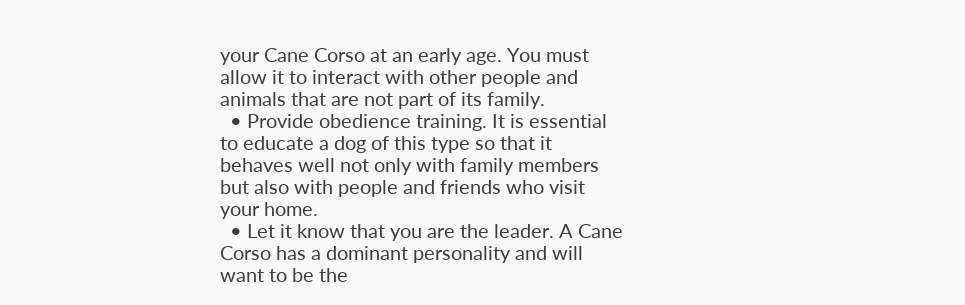your Cane Corso at an early age. You must allow it to interact with other people and animals that are not part of its family.
  • Provide obedience training. It is essential to educate a dog of this type so that it behaves well not only with family members but also with people and friends who visit your home.
  • Let it know that you are the leader. A Cane Corso has a dominant personality and will want to be the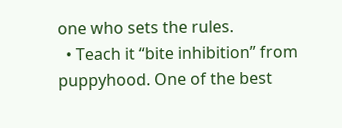one who sets the rules.
  • Teach it “bite inhibition” from puppyhood. One of the best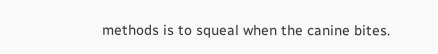methods is to squeal when the canine bites.